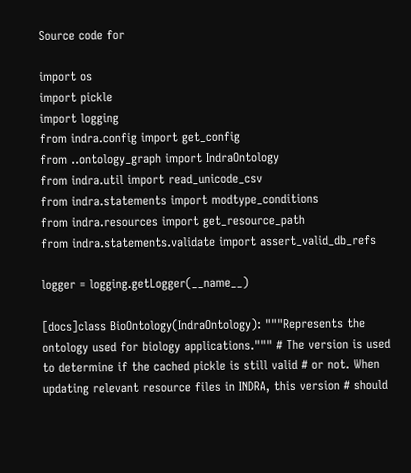Source code for

import os
import pickle
import logging
from indra.config import get_config
from ..ontology_graph import IndraOntology
from indra.util import read_unicode_csv
from indra.statements import modtype_conditions
from indra.resources import get_resource_path
from indra.statements.validate import assert_valid_db_refs

logger = logging.getLogger(__name__)

[docs]class BioOntology(IndraOntology): """Represents the ontology used for biology applications.""" # The version is used to determine if the cached pickle is still valid # or not. When updating relevant resource files in INDRA, this version # should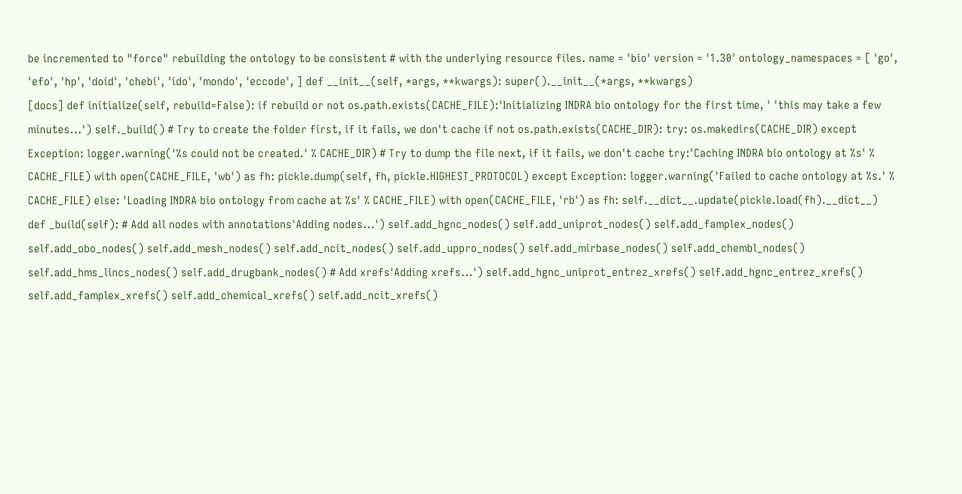be incremented to "force" rebuilding the ontology to be consistent # with the underlying resource files. name = 'bio' version = '1.30' ontology_namespaces = [ 'go', 'efo', 'hp', 'doid', 'chebi', 'ido', 'mondo', 'eccode', ] def __init__(self, *args, **kwargs): super().__init__(*args, **kwargs)
[docs] def initialize(self, rebuild=False): if rebuild or not os.path.exists(CACHE_FILE):'Initializing INDRA bio ontology for the first time, ' 'this may take a few minutes...') self._build() # Try to create the folder first, if it fails, we don't cache if not os.path.exists(CACHE_DIR): try: os.makedirs(CACHE_DIR) except Exception: logger.warning('%s could not be created.' % CACHE_DIR) # Try to dump the file next, if it fails, we don't cache try:'Caching INDRA bio ontology at %s' % CACHE_FILE) with open(CACHE_FILE, 'wb') as fh: pickle.dump(self, fh, pickle.HIGHEST_PROTOCOL) except Exception: logger.warning('Failed to cache ontology at %s.' % CACHE_FILE) else: 'Loading INDRA bio ontology from cache at %s' % CACHE_FILE) with open(CACHE_FILE, 'rb') as fh: self.__dict__.update(pickle.load(fh).__dict__)
def _build(self): # Add all nodes with annotations'Adding nodes...') self.add_hgnc_nodes() self.add_uniprot_nodes() self.add_famplex_nodes() self.add_obo_nodes() self.add_mesh_nodes() self.add_ncit_nodes() self.add_uppro_nodes() self.add_mirbase_nodes() self.add_chembl_nodes() self.add_hms_lincs_nodes() self.add_drugbank_nodes() # Add xrefs'Adding xrefs...') self.add_hgnc_uniprot_entrez_xrefs() self.add_hgnc_entrez_xrefs() self.add_famplex_xrefs() self.add_chemical_xrefs() self.add_ncit_xrefs()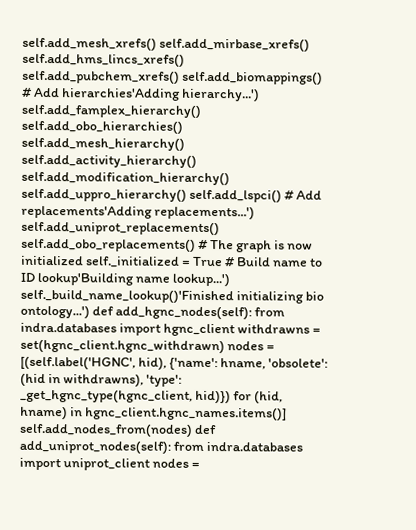self.add_mesh_xrefs() self.add_mirbase_xrefs() self.add_hms_lincs_xrefs() self.add_pubchem_xrefs() self.add_biomappings() # Add hierarchies'Adding hierarchy...') self.add_famplex_hierarchy() self.add_obo_hierarchies() self.add_mesh_hierarchy() self.add_activity_hierarchy() self.add_modification_hierarchy() self.add_uppro_hierarchy() self.add_lspci() # Add replacements'Adding replacements...') self.add_uniprot_replacements() self.add_obo_replacements() # The graph is now initialized self._initialized = True # Build name to ID lookup'Building name lookup...') self._build_name_lookup()'Finished initializing bio ontology...') def add_hgnc_nodes(self): from indra.databases import hgnc_client withdrawns = set(hgnc_client.hgnc_withdrawn) nodes = [(self.label('HGNC', hid), {'name': hname, 'obsolete': (hid in withdrawns), 'type': _get_hgnc_type(hgnc_client, hid)}) for (hid, hname) in hgnc_client.hgnc_names.items()] self.add_nodes_from(nodes) def add_uniprot_nodes(self): from indra.databases import uniprot_client nodes =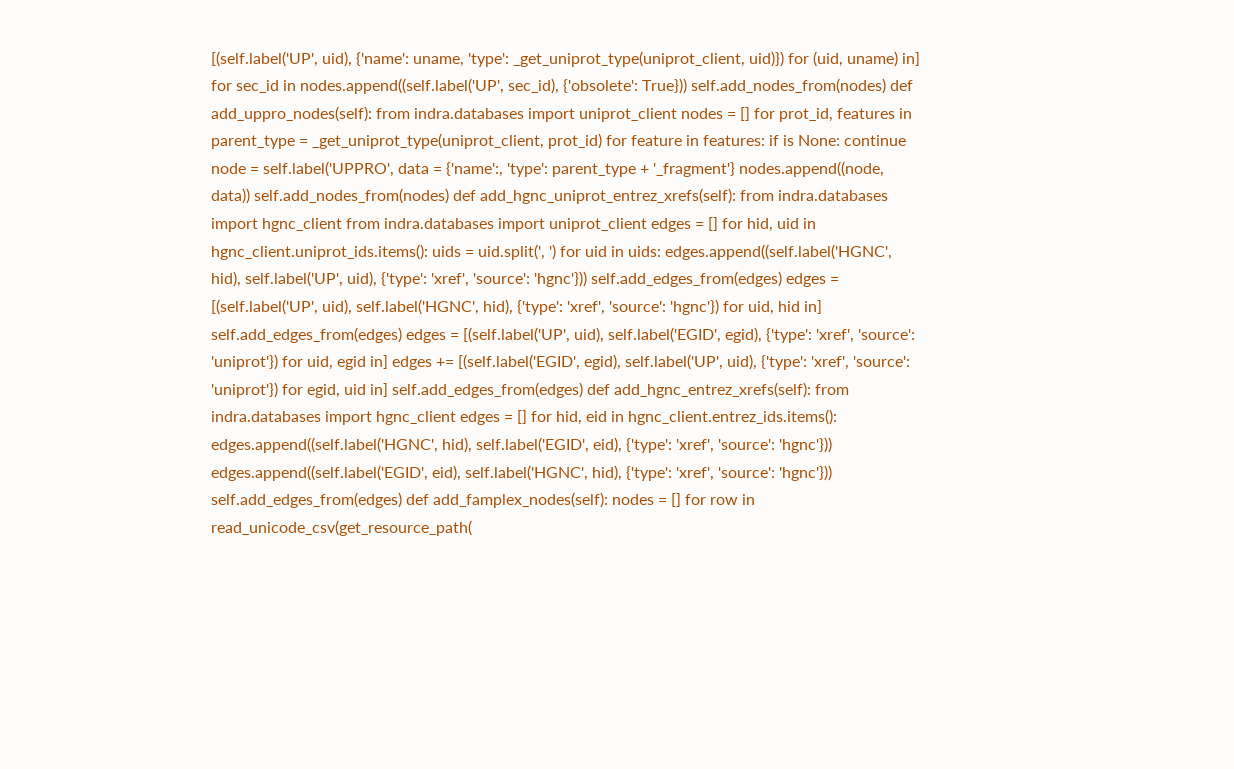[(self.label('UP', uid), {'name': uname, 'type': _get_uniprot_type(uniprot_client, uid)}) for (uid, uname) in] for sec_id in nodes.append((self.label('UP', sec_id), {'obsolete': True})) self.add_nodes_from(nodes) def add_uppro_nodes(self): from indra.databases import uniprot_client nodes = [] for prot_id, features in parent_type = _get_uniprot_type(uniprot_client, prot_id) for feature in features: if is None: continue node = self.label('UPPRO', data = {'name':, 'type': parent_type + '_fragment'} nodes.append((node, data)) self.add_nodes_from(nodes) def add_hgnc_uniprot_entrez_xrefs(self): from indra.databases import hgnc_client from indra.databases import uniprot_client edges = [] for hid, uid in hgnc_client.uniprot_ids.items(): uids = uid.split(', ') for uid in uids: edges.append((self.label('HGNC', hid), self.label('UP', uid), {'type': 'xref', 'source': 'hgnc'})) self.add_edges_from(edges) edges = [(self.label('UP', uid), self.label('HGNC', hid), {'type': 'xref', 'source': 'hgnc'}) for uid, hid in] self.add_edges_from(edges) edges = [(self.label('UP', uid), self.label('EGID', egid), {'type': 'xref', 'source': 'uniprot'}) for uid, egid in] edges += [(self.label('EGID', egid), self.label('UP', uid), {'type': 'xref', 'source': 'uniprot'}) for egid, uid in] self.add_edges_from(edges) def add_hgnc_entrez_xrefs(self): from indra.databases import hgnc_client edges = [] for hid, eid in hgnc_client.entrez_ids.items(): edges.append((self.label('HGNC', hid), self.label('EGID', eid), {'type': 'xref', 'source': 'hgnc'})) edges.append((self.label('EGID', eid), self.label('HGNC', hid), {'type': 'xref', 'source': 'hgnc'})) self.add_edges_from(edges) def add_famplex_nodes(self): nodes = [] for row in read_unicode_csv(get_resource_path(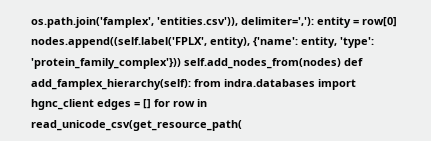os.path.join('famplex', 'entities.csv')), delimiter=','): entity = row[0] nodes.append((self.label('FPLX', entity), {'name': entity, 'type': 'protein_family_complex'})) self.add_nodes_from(nodes) def add_famplex_hierarchy(self): from indra.databases import hgnc_client edges = [] for row in read_unicode_csv(get_resource_path(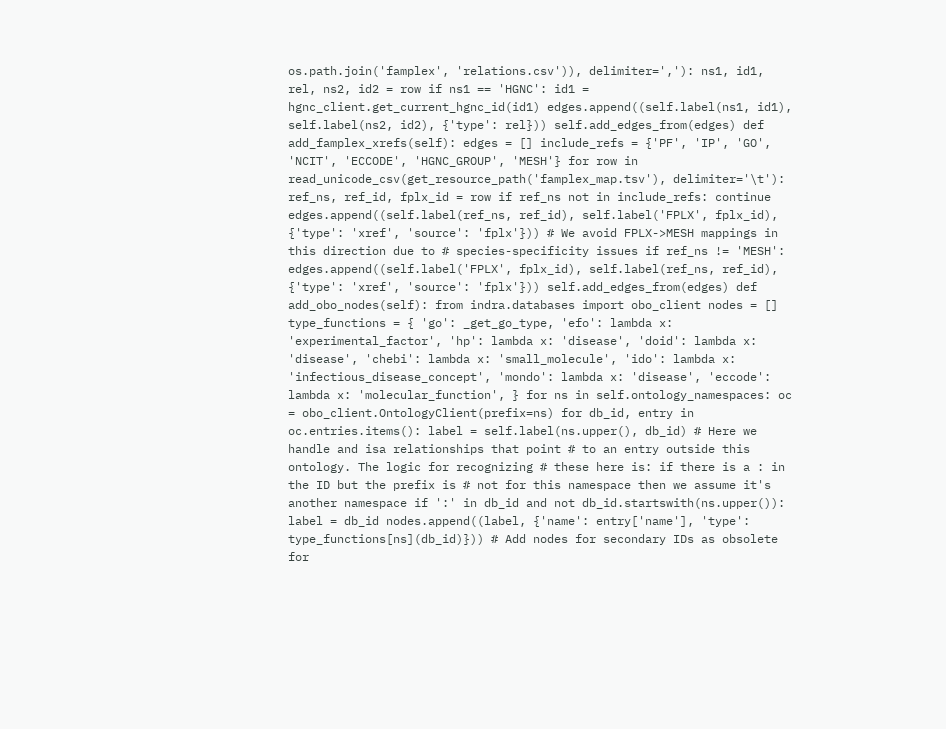os.path.join('famplex', 'relations.csv')), delimiter=','): ns1, id1, rel, ns2, id2 = row if ns1 == 'HGNC': id1 = hgnc_client.get_current_hgnc_id(id1) edges.append((self.label(ns1, id1), self.label(ns2, id2), {'type': rel})) self.add_edges_from(edges) def add_famplex_xrefs(self): edges = [] include_refs = {'PF', 'IP', 'GO', 'NCIT', 'ECCODE', 'HGNC_GROUP', 'MESH'} for row in read_unicode_csv(get_resource_path('famplex_map.tsv'), delimiter='\t'): ref_ns, ref_id, fplx_id = row if ref_ns not in include_refs: continue edges.append((self.label(ref_ns, ref_id), self.label('FPLX', fplx_id), {'type': 'xref', 'source': 'fplx'})) # We avoid FPLX->MESH mappings in this direction due to # species-specificity issues if ref_ns != 'MESH': edges.append((self.label('FPLX', fplx_id), self.label(ref_ns, ref_id), {'type': 'xref', 'source': 'fplx'})) self.add_edges_from(edges) def add_obo_nodes(self): from indra.databases import obo_client nodes = [] type_functions = { 'go': _get_go_type, 'efo': lambda x: 'experimental_factor', 'hp': lambda x: 'disease', 'doid': lambda x: 'disease', 'chebi': lambda x: 'small_molecule', 'ido': lambda x: 'infectious_disease_concept', 'mondo': lambda x: 'disease', 'eccode': lambda x: 'molecular_function', } for ns in self.ontology_namespaces: oc = obo_client.OntologyClient(prefix=ns) for db_id, entry in oc.entries.items(): label = self.label(ns.upper(), db_id) # Here we handle and isa relationships that point # to an entry outside this ontology. The logic for recognizing # these here is: if there is a : in the ID but the prefix is # not for this namespace then we assume it's another namespace if ':' in db_id and not db_id.startswith(ns.upper()): label = db_id nodes.append((label, {'name': entry['name'], 'type': type_functions[ns](db_id)})) # Add nodes for secondary IDs as obsolete for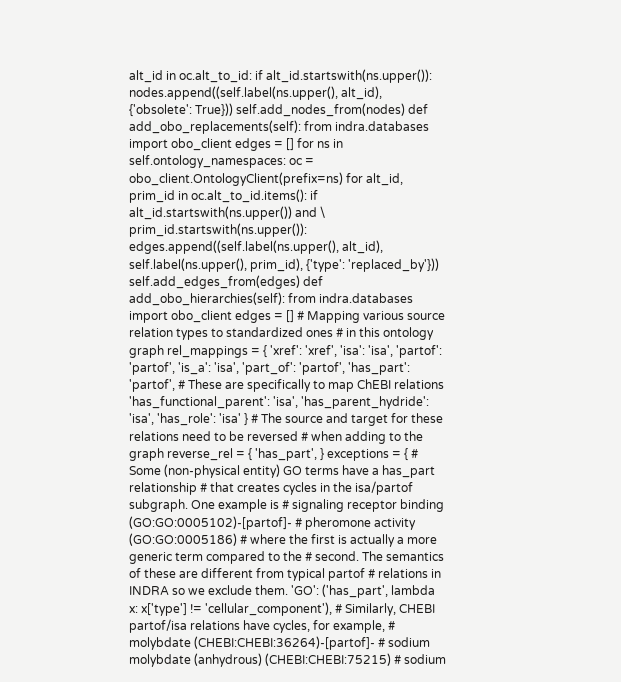alt_id in oc.alt_to_id: if alt_id.startswith(ns.upper()): nodes.append((self.label(ns.upper(), alt_id), {'obsolete': True})) self.add_nodes_from(nodes) def add_obo_replacements(self): from indra.databases import obo_client edges = [] for ns in self.ontology_namespaces: oc = obo_client.OntologyClient(prefix=ns) for alt_id, prim_id in oc.alt_to_id.items(): if alt_id.startswith(ns.upper()) and \ prim_id.startswith(ns.upper()): edges.append((self.label(ns.upper(), alt_id), self.label(ns.upper(), prim_id), {'type': 'replaced_by'})) self.add_edges_from(edges) def add_obo_hierarchies(self): from indra.databases import obo_client edges = [] # Mapping various source relation types to standardized ones # in this ontology graph rel_mappings = { 'xref': 'xref', 'isa': 'isa', 'partof': 'partof', 'is_a': 'isa', 'part_of': 'partof', 'has_part': 'partof', # These are specifically to map ChEBI relations 'has_functional_parent': 'isa', 'has_parent_hydride': 'isa', 'has_role': 'isa' } # The source and target for these relations need to be reversed # when adding to the graph reverse_rel = { 'has_part', } exceptions = { # Some (non-physical entity) GO terms have a has_part relationship # that creates cycles in the isa/partof subgraph. One example is # signaling receptor binding (GO:GO:0005102)-[partof]- # pheromone activity (GO:GO:0005186) # where the first is actually a more generic term compared to the # second. The semantics of these are different from typical partof # relations in INDRA so we exclude them. 'GO': ('has_part', lambda x: x['type'] != 'cellular_component'), # Similarly, CHEBI partof/isa relations have cycles, for example, # molybdate (CHEBI:CHEBI:36264)-[partof]- # sodium molybdate (anhydrous) (CHEBI:CHEBI:75215) # sodium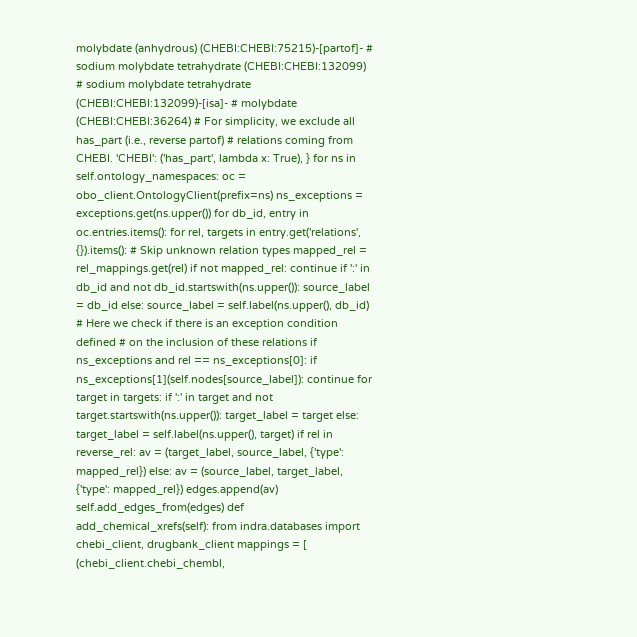molybdate (anhydrous) (CHEBI:CHEBI:75215)-[partof]- # sodium molybdate tetrahydrate (CHEBI:CHEBI:132099) # sodium molybdate tetrahydrate (CHEBI:CHEBI:132099)-[isa]- # molybdate (CHEBI:CHEBI:36264) # For simplicity, we exclude all has_part (i.e., reverse partof) # relations coming from CHEBI. 'CHEBI': ('has_part', lambda x: True), } for ns in self.ontology_namespaces: oc = obo_client.OntologyClient(prefix=ns) ns_exceptions = exceptions.get(ns.upper()) for db_id, entry in oc.entries.items(): for rel, targets in entry.get('relations', {}).items(): # Skip unknown relation types mapped_rel = rel_mappings.get(rel) if not mapped_rel: continue if ':' in db_id and not db_id.startswith(ns.upper()): source_label = db_id else: source_label = self.label(ns.upper(), db_id) # Here we check if there is an exception condition defined # on the inclusion of these relations if ns_exceptions and rel == ns_exceptions[0]: if ns_exceptions[1](self.nodes[source_label]): continue for target in targets: if ':' in target and not target.startswith(ns.upper()): target_label = target else: target_label = self.label(ns.upper(), target) if rel in reverse_rel: av = (target_label, source_label, {'type': mapped_rel}) else: av = (source_label, target_label, {'type': mapped_rel}) edges.append(av) self.add_edges_from(edges) def add_chemical_xrefs(self): from indra.databases import chebi_client, drugbank_client mappings = [ (chebi_client.chebi_chembl,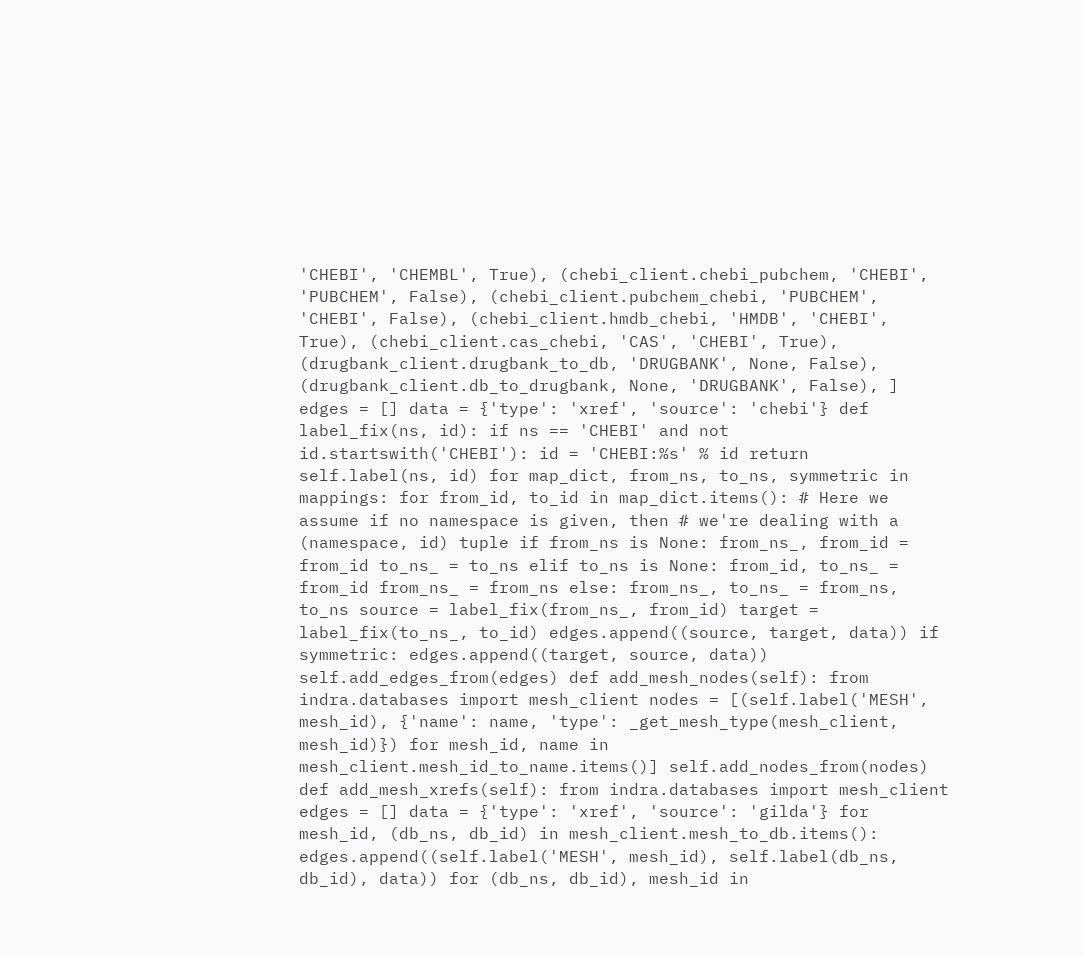'CHEBI', 'CHEMBL', True), (chebi_client.chebi_pubchem, 'CHEBI', 'PUBCHEM', False), (chebi_client.pubchem_chebi, 'PUBCHEM', 'CHEBI', False), (chebi_client.hmdb_chebi, 'HMDB', 'CHEBI', True), (chebi_client.cas_chebi, 'CAS', 'CHEBI', True), (drugbank_client.drugbank_to_db, 'DRUGBANK', None, False), (drugbank_client.db_to_drugbank, None, 'DRUGBANK', False), ] edges = [] data = {'type': 'xref', 'source': 'chebi'} def label_fix(ns, id): if ns == 'CHEBI' and not id.startswith('CHEBI'): id = 'CHEBI:%s' % id return self.label(ns, id) for map_dict, from_ns, to_ns, symmetric in mappings: for from_id, to_id in map_dict.items(): # Here we assume if no namespace is given, then # we're dealing with a (namespace, id) tuple if from_ns is None: from_ns_, from_id = from_id to_ns_ = to_ns elif to_ns is None: from_id, to_ns_ = from_id from_ns_ = from_ns else: from_ns_, to_ns_ = from_ns, to_ns source = label_fix(from_ns_, from_id) target = label_fix(to_ns_, to_id) edges.append((source, target, data)) if symmetric: edges.append((target, source, data)) self.add_edges_from(edges) def add_mesh_nodes(self): from indra.databases import mesh_client nodes = [(self.label('MESH', mesh_id), {'name': name, 'type': _get_mesh_type(mesh_client, mesh_id)}) for mesh_id, name in mesh_client.mesh_id_to_name.items()] self.add_nodes_from(nodes) def add_mesh_xrefs(self): from indra.databases import mesh_client edges = [] data = {'type': 'xref', 'source': 'gilda'} for mesh_id, (db_ns, db_id) in mesh_client.mesh_to_db.items(): edges.append((self.label('MESH', mesh_id), self.label(db_ns, db_id), data)) for (db_ns, db_id), mesh_id in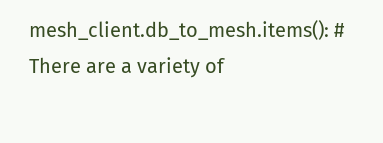mesh_client.db_to_mesh.items(): # There are a variety of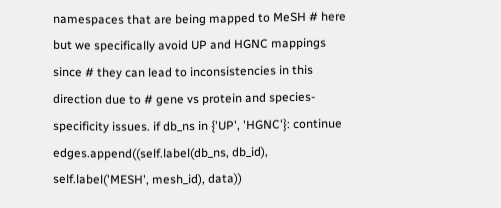namespaces that are being mapped to MeSH # here but we specifically avoid UP and HGNC mappings since # they can lead to inconsistencies in this direction due to # gene vs protein and species-specificity issues. if db_ns in {'UP', 'HGNC'}: continue edges.append((self.label(db_ns, db_id), self.label('MESH', mesh_id), data))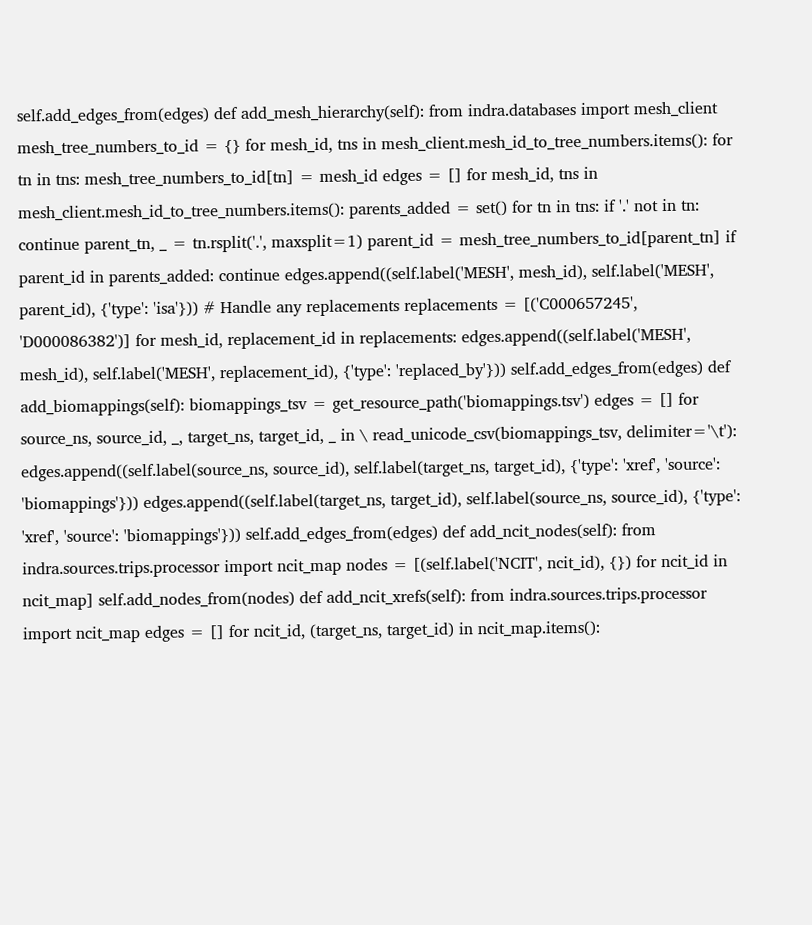self.add_edges_from(edges) def add_mesh_hierarchy(self): from indra.databases import mesh_client mesh_tree_numbers_to_id = {} for mesh_id, tns in mesh_client.mesh_id_to_tree_numbers.items(): for tn in tns: mesh_tree_numbers_to_id[tn] = mesh_id edges = [] for mesh_id, tns in mesh_client.mesh_id_to_tree_numbers.items(): parents_added = set() for tn in tns: if '.' not in tn: continue parent_tn, _ = tn.rsplit('.', maxsplit=1) parent_id = mesh_tree_numbers_to_id[parent_tn] if parent_id in parents_added: continue edges.append((self.label('MESH', mesh_id), self.label('MESH', parent_id), {'type': 'isa'})) # Handle any replacements replacements = [('C000657245', 'D000086382')] for mesh_id, replacement_id in replacements: edges.append((self.label('MESH', mesh_id), self.label('MESH', replacement_id), {'type': 'replaced_by'})) self.add_edges_from(edges) def add_biomappings(self): biomappings_tsv = get_resource_path('biomappings.tsv') edges = [] for source_ns, source_id, _, target_ns, target_id, _ in \ read_unicode_csv(biomappings_tsv, delimiter='\t'): edges.append((self.label(source_ns, source_id), self.label(target_ns, target_id), {'type': 'xref', 'source': 'biomappings'})) edges.append((self.label(target_ns, target_id), self.label(source_ns, source_id), {'type': 'xref', 'source': 'biomappings'})) self.add_edges_from(edges) def add_ncit_nodes(self): from indra.sources.trips.processor import ncit_map nodes = [(self.label('NCIT', ncit_id), {}) for ncit_id in ncit_map] self.add_nodes_from(nodes) def add_ncit_xrefs(self): from indra.sources.trips.processor import ncit_map edges = [] for ncit_id, (target_ns, target_id) in ncit_map.items():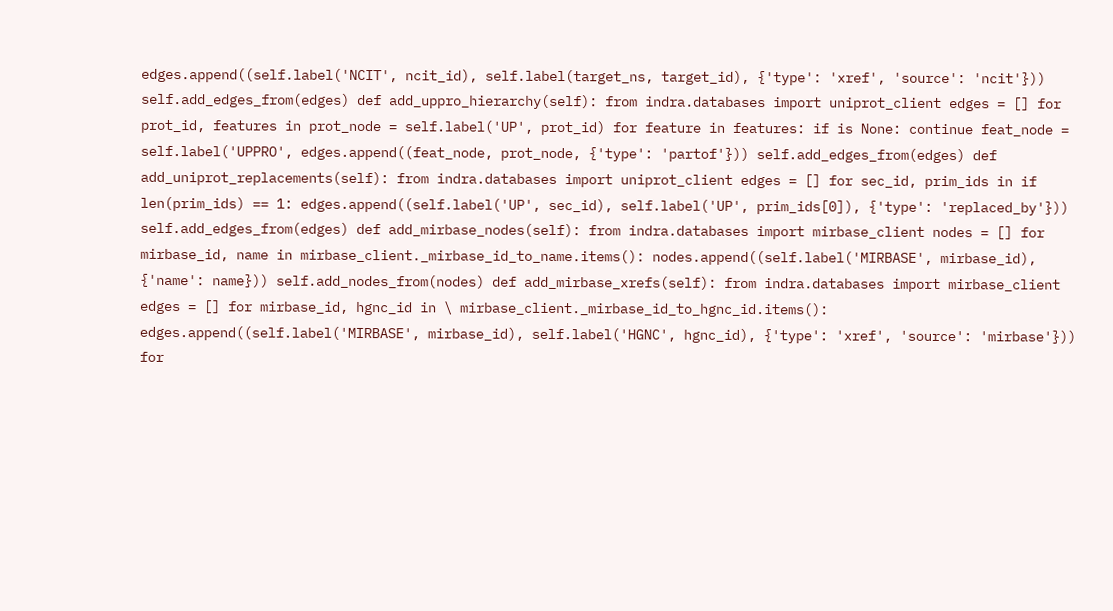edges.append((self.label('NCIT', ncit_id), self.label(target_ns, target_id), {'type': 'xref', 'source': 'ncit'})) self.add_edges_from(edges) def add_uppro_hierarchy(self): from indra.databases import uniprot_client edges = [] for prot_id, features in prot_node = self.label('UP', prot_id) for feature in features: if is None: continue feat_node = self.label('UPPRO', edges.append((feat_node, prot_node, {'type': 'partof'})) self.add_edges_from(edges) def add_uniprot_replacements(self): from indra.databases import uniprot_client edges = [] for sec_id, prim_ids in if len(prim_ids) == 1: edges.append((self.label('UP', sec_id), self.label('UP', prim_ids[0]), {'type': 'replaced_by'})) self.add_edges_from(edges) def add_mirbase_nodes(self): from indra.databases import mirbase_client nodes = [] for mirbase_id, name in mirbase_client._mirbase_id_to_name.items(): nodes.append((self.label('MIRBASE', mirbase_id), {'name': name})) self.add_nodes_from(nodes) def add_mirbase_xrefs(self): from indra.databases import mirbase_client edges = [] for mirbase_id, hgnc_id in \ mirbase_client._mirbase_id_to_hgnc_id.items(): edges.append((self.label('MIRBASE', mirbase_id), self.label('HGNC', hgnc_id), {'type': 'xref', 'source': 'mirbase'})) for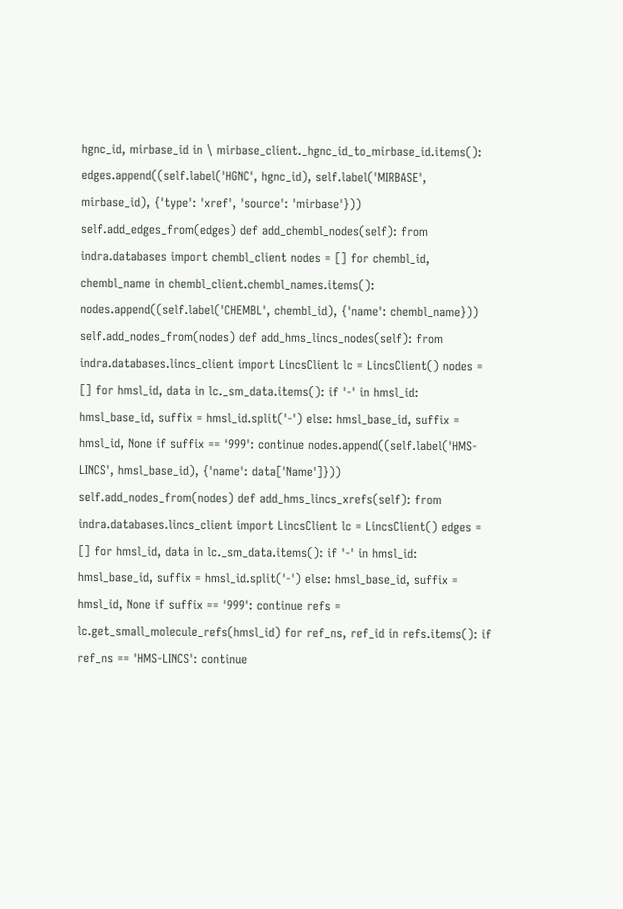hgnc_id, mirbase_id in \ mirbase_client._hgnc_id_to_mirbase_id.items(): edges.append((self.label('HGNC', hgnc_id), self.label('MIRBASE', mirbase_id), {'type': 'xref', 'source': 'mirbase'})) self.add_edges_from(edges) def add_chembl_nodes(self): from indra.databases import chembl_client nodes = [] for chembl_id, chembl_name in chembl_client.chembl_names.items(): nodes.append((self.label('CHEMBL', chembl_id), {'name': chembl_name})) self.add_nodes_from(nodes) def add_hms_lincs_nodes(self): from indra.databases.lincs_client import LincsClient lc = LincsClient() nodes = [] for hmsl_id, data in lc._sm_data.items(): if '-' in hmsl_id: hmsl_base_id, suffix = hmsl_id.split('-') else: hmsl_base_id, suffix = hmsl_id, None if suffix == '999': continue nodes.append((self.label('HMS-LINCS', hmsl_base_id), {'name': data['Name']})) self.add_nodes_from(nodes) def add_hms_lincs_xrefs(self): from indra.databases.lincs_client import LincsClient lc = LincsClient() edges = [] for hmsl_id, data in lc._sm_data.items(): if '-' in hmsl_id: hmsl_base_id, suffix = hmsl_id.split('-') else: hmsl_base_id, suffix = hmsl_id, None if suffix == '999': continue refs = lc.get_small_molecule_refs(hmsl_id) for ref_ns, ref_id in refs.items(): if ref_ns == 'HMS-LINCS': continue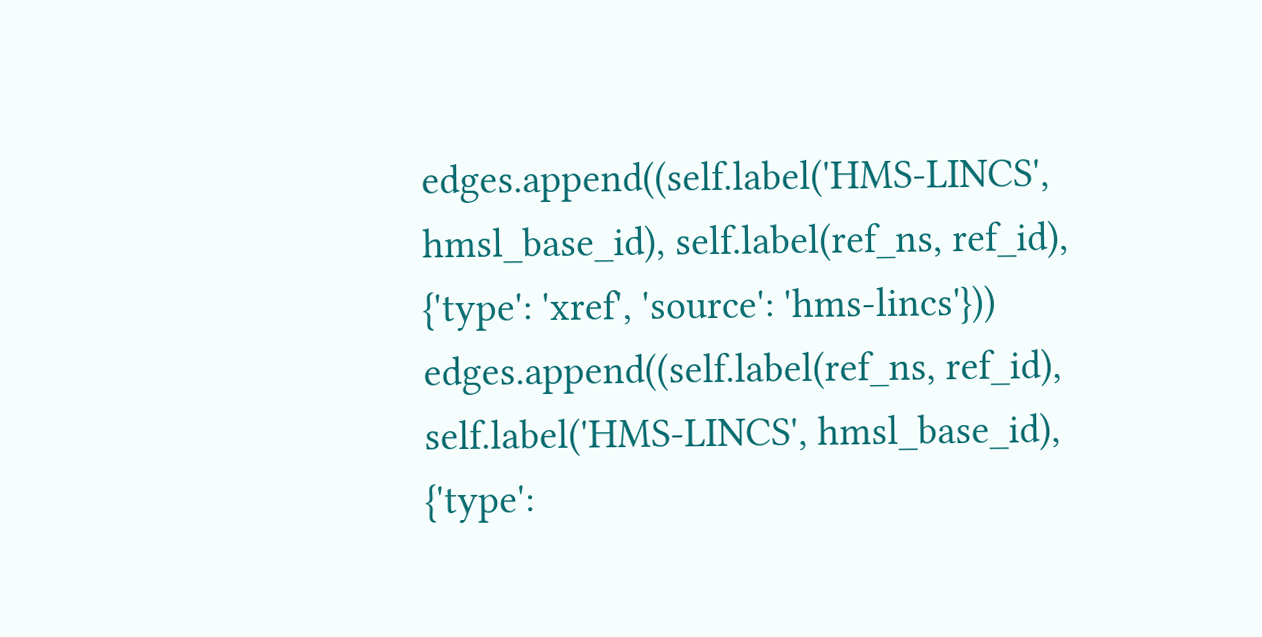edges.append((self.label('HMS-LINCS', hmsl_base_id), self.label(ref_ns, ref_id), {'type': 'xref', 'source': 'hms-lincs'})) edges.append((self.label(ref_ns, ref_id), self.label('HMS-LINCS', hmsl_base_id), {'type':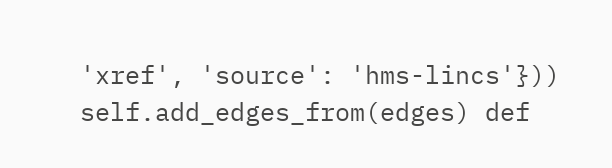'xref', 'source': 'hms-lincs'})) self.add_edges_from(edges) def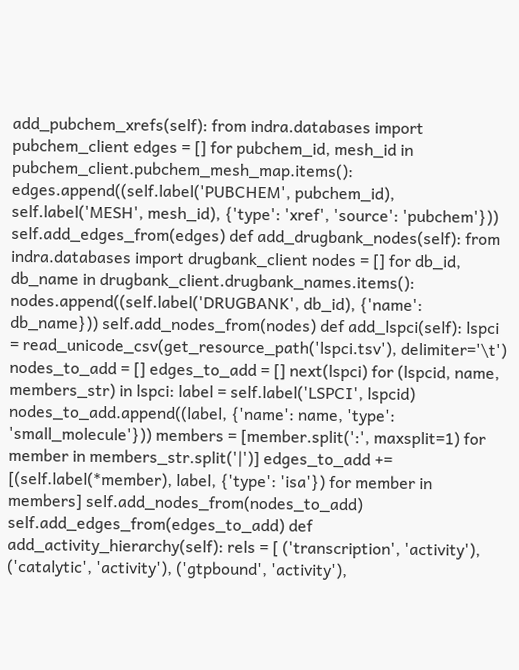add_pubchem_xrefs(self): from indra.databases import pubchem_client edges = [] for pubchem_id, mesh_id in pubchem_client.pubchem_mesh_map.items(): edges.append((self.label('PUBCHEM', pubchem_id), self.label('MESH', mesh_id), {'type': 'xref', 'source': 'pubchem'})) self.add_edges_from(edges) def add_drugbank_nodes(self): from indra.databases import drugbank_client nodes = [] for db_id, db_name in drugbank_client.drugbank_names.items(): nodes.append((self.label('DRUGBANK', db_id), {'name': db_name})) self.add_nodes_from(nodes) def add_lspci(self): lspci = read_unicode_csv(get_resource_path('lspci.tsv'), delimiter='\t') nodes_to_add = [] edges_to_add = [] next(lspci) for (lspcid, name, members_str) in lspci: label = self.label('LSPCI', lspcid) nodes_to_add.append((label, {'name': name, 'type': 'small_molecule'})) members = [member.split(':', maxsplit=1) for member in members_str.split('|')] edges_to_add += [(self.label(*member), label, {'type': 'isa'}) for member in members] self.add_nodes_from(nodes_to_add) self.add_edges_from(edges_to_add) def add_activity_hierarchy(self): rels = [ ('transcription', 'activity'), ('catalytic', 'activity'), ('gtpbound', 'activity'),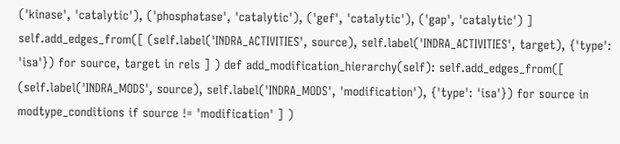('kinase', 'catalytic'), ('phosphatase', 'catalytic'), ('gef', 'catalytic'), ('gap', 'catalytic') ] self.add_edges_from([ (self.label('INDRA_ACTIVITIES', source), self.label('INDRA_ACTIVITIES', target), {'type': 'isa'}) for source, target in rels ] ) def add_modification_hierarchy(self): self.add_edges_from([ (self.label('INDRA_MODS', source), self.label('INDRA_MODS', 'modification'), {'type': 'isa'}) for source in modtype_conditions if source != 'modification' ] )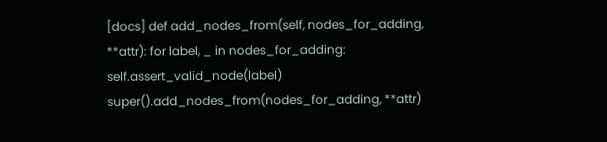[docs] def add_nodes_from(self, nodes_for_adding, **attr): for label, _ in nodes_for_adding: self.assert_valid_node(label) super().add_nodes_from(nodes_for_adding, **attr)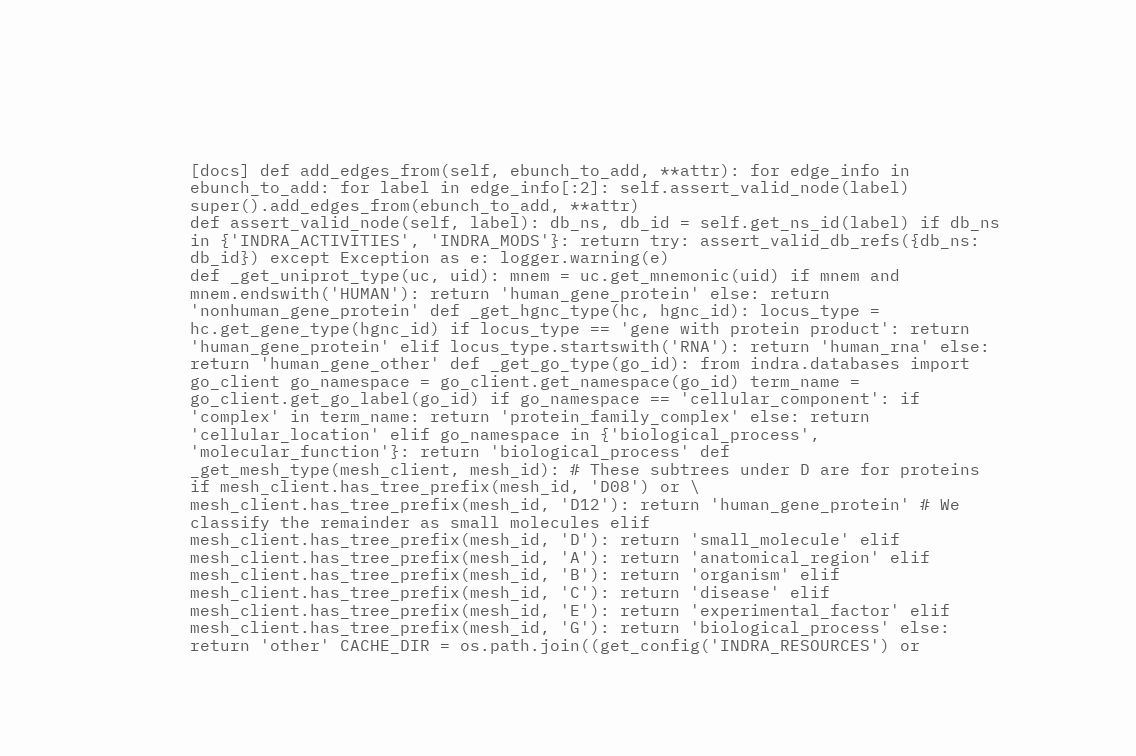[docs] def add_edges_from(self, ebunch_to_add, **attr): for edge_info in ebunch_to_add: for label in edge_info[:2]: self.assert_valid_node(label) super().add_edges_from(ebunch_to_add, **attr)
def assert_valid_node(self, label): db_ns, db_id = self.get_ns_id(label) if db_ns in {'INDRA_ACTIVITIES', 'INDRA_MODS'}: return try: assert_valid_db_refs({db_ns: db_id}) except Exception as e: logger.warning(e)
def _get_uniprot_type(uc, uid): mnem = uc.get_mnemonic(uid) if mnem and mnem.endswith('HUMAN'): return 'human_gene_protein' else: return 'nonhuman_gene_protein' def _get_hgnc_type(hc, hgnc_id): locus_type = hc.get_gene_type(hgnc_id) if locus_type == 'gene with protein product': return 'human_gene_protein' elif locus_type.startswith('RNA'): return 'human_rna' else: return 'human_gene_other' def _get_go_type(go_id): from indra.databases import go_client go_namespace = go_client.get_namespace(go_id) term_name = go_client.get_go_label(go_id) if go_namespace == 'cellular_component': if 'complex' in term_name: return 'protein_family_complex' else: return 'cellular_location' elif go_namespace in {'biological_process', 'molecular_function'}: return 'biological_process' def _get_mesh_type(mesh_client, mesh_id): # These subtrees under D are for proteins if mesh_client.has_tree_prefix(mesh_id, 'D08') or \ mesh_client.has_tree_prefix(mesh_id, 'D12'): return 'human_gene_protein' # We classify the remainder as small molecules elif mesh_client.has_tree_prefix(mesh_id, 'D'): return 'small_molecule' elif mesh_client.has_tree_prefix(mesh_id, 'A'): return 'anatomical_region' elif mesh_client.has_tree_prefix(mesh_id, 'B'): return 'organism' elif mesh_client.has_tree_prefix(mesh_id, 'C'): return 'disease' elif mesh_client.has_tree_prefix(mesh_id, 'E'): return 'experimental_factor' elif mesh_client.has_tree_prefix(mesh_id, 'G'): return 'biological_process' else: return 'other' CACHE_DIR = os.path.join((get_config('INDRA_RESOURCES') or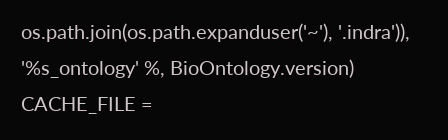os.path.join(os.path.expanduser('~'), '.indra')), '%s_ontology' %, BioOntology.version) CACHE_FILE =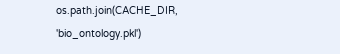os.path.join(CACHE_DIR, 'bio_ontology.pkl')